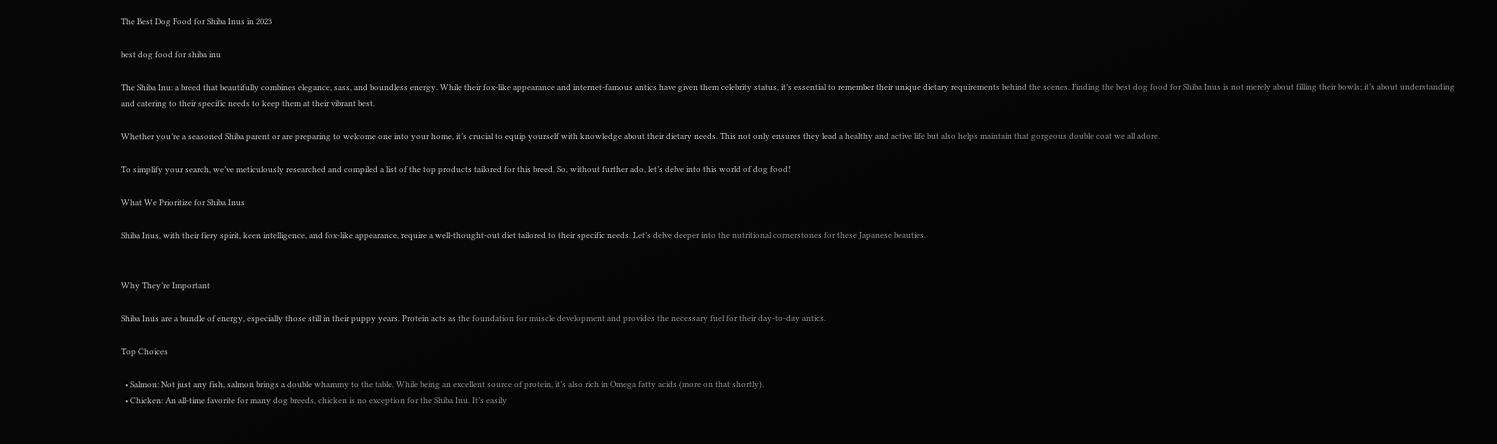The Best Dog Food for Shiba Inus in 2023

best dog food for shiba inu

The Shiba Inu: a breed that beautifully combines elegance, sass, and boundless energy. While their fox-like appearance and internet-famous antics have given them celebrity status, it’s essential to remember their unique dietary requirements behind the scenes. Finding the best dog food for Shiba Inus is not merely about filling their bowls; it’s about understanding and catering to their specific needs to keep them at their vibrant best.

Whether you’re a seasoned Shiba parent or are preparing to welcome one into your home, it’s crucial to equip yourself with knowledge about their dietary needs. This not only ensures they lead a healthy and active life but also helps maintain that gorgeous double coat we all adore.

To simplify your search, we’ve meticulously researched and compiled a list of the top products tailored for this breed. So, without further ado, let’s delve into this world of dog food!

What We Prioritize for Shiba Inus

Shiba Inus, with their fiery spirit, keen intelligence, and fox-like appearance, require a well-thought-out diet tailored to their specific needs. Let’s delve deeper into the nutritional cornerstones for these Japanese beauties.


Why They’re Important

Shiba Inus are a bundle of energy, especially those still in their puppy years. Protein acts as the foundation for muscle development and provides the necessary fuel for their day-to-day antics.

Top Choices

  • Salmon: Not just any fish, salmon brings a double whammy to the table. While being an excellent source of protein, it’s also rich in Omega fatty acids (more on that shortly).
  • Chicken: An all-time favorite for many dog breeds, chicken is no exception for the Shiba Inu. It’s easily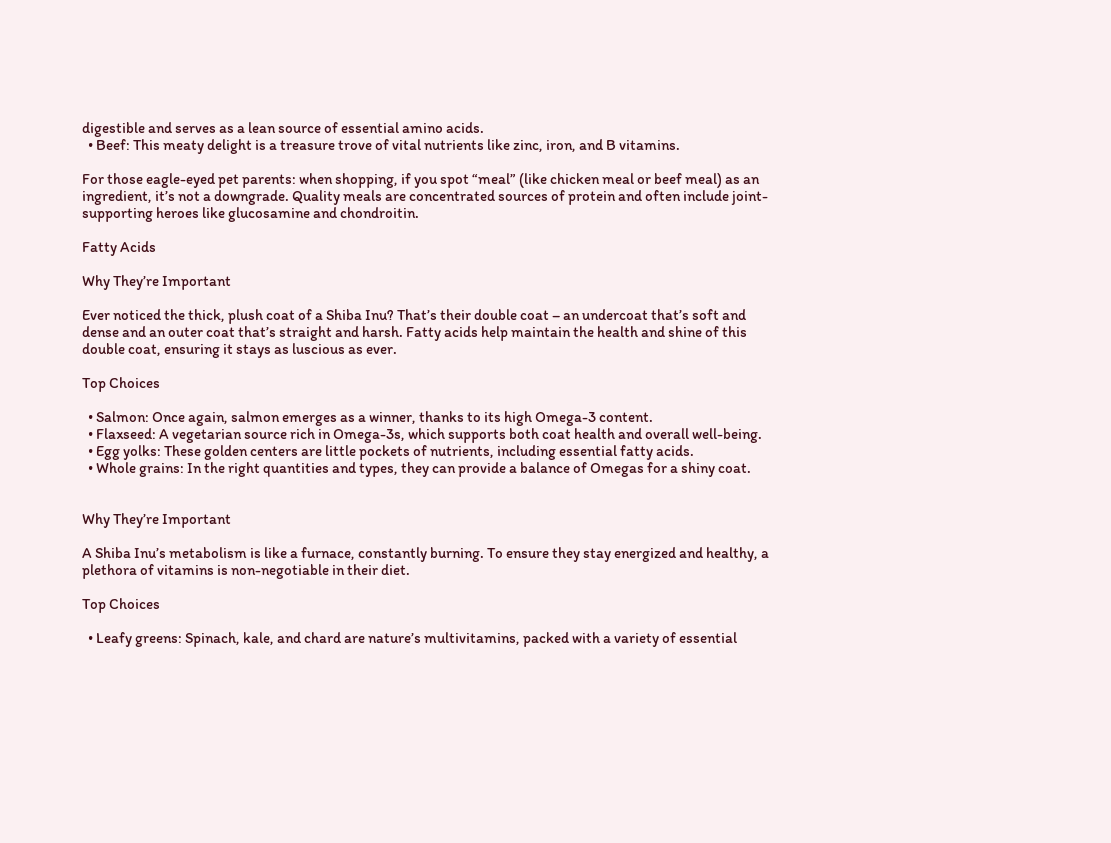digestible and serves as a lean source of essential amino acids.
  • Beef: This meaty delight is a treasure trove of vital nutrients like zinc, iron, and B vitamins.

For those eagle-eyed pet parents: when shopping, if you spot “meal” (like chicken meal or beef meal) as an ingredient, it’s not a downgrade. Quality meals are concentrated sources of protein and often include joint-supporting heroes like glucosamine and chondroitin.

Fatty Acids

Why They’re Important

Ever noticed the thick, plush coat of a Shiba Inu? That’s their double coat – an undercoat that’s soft and dense and an outer coat that’s straight and harsh. Fatty acids help maintain the health and shine of this double coat, ensuring it stays as luscious as ever.

Top Choices

  • Salmon: Once again, salmon emerges as a winner, thanks to its high Omega-3 content.
  • Flaxseed: A vegetarian source rich in Omega-3s, which supports both coat health and overall well-being.
  • Egg yolks: These golden centers are little pockets of nutrients, including essential fatty acids.
  • Whole grains: In the right quantities and types, they can provide a balance of Omegas for a shiny coat.


Why They’re Important

A Shiba Inu’s metabolism is like a furnace, constantly burning. To ensure they stay energized and healthy, a plethora of vitamins is non-negotiable in their diet.

Top Choices

  • Leafy greens: Spinach, kale, and chard are nature’s multivitamins, packed with a variety of essential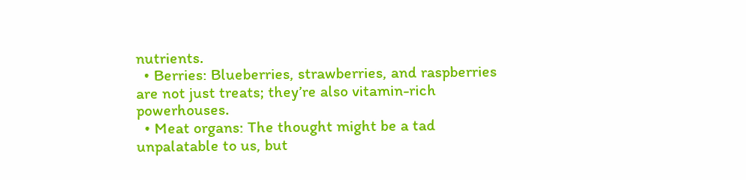nutrients.
  • Berries: Blueberries, strawberries, and raspberries are not just treats; they’re also vitamin-rich powerhouses.
  • Meat organs: The thought might be a tad unpalatable to us, but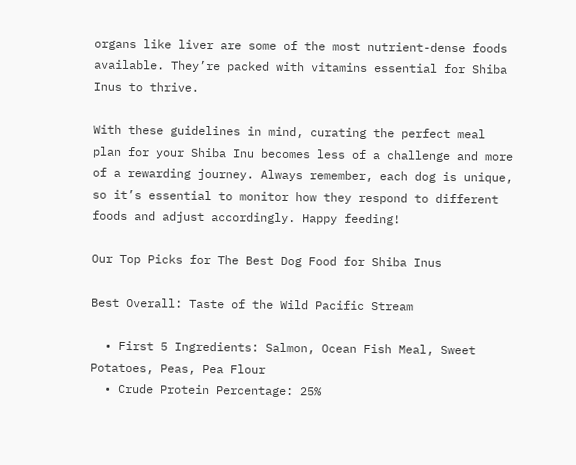organs like liver are some of the most nutrient-dense foods available. They’re packed with vitamins essential for Shiba Inus to thrive.

With these guidelines in mind, curating the perfect meal plan for your Shiba Inu becomes less of a challenge and more of a rewarding journey. Always remember, each dog is unique, so it’s essential to monitor how they respond to different foods and adjust accordingly. Happy feeding!

Our Top Picks for The Best Dog Food for Shiba Inus

Best Overall: Taste of the Wild Pacific Stream

  • First 5 Ingredients: Salmon, Ocean Fish Meal, Sweet Potatoes, Peas, Pea Flour
  • Crude Protein Percentage: 25%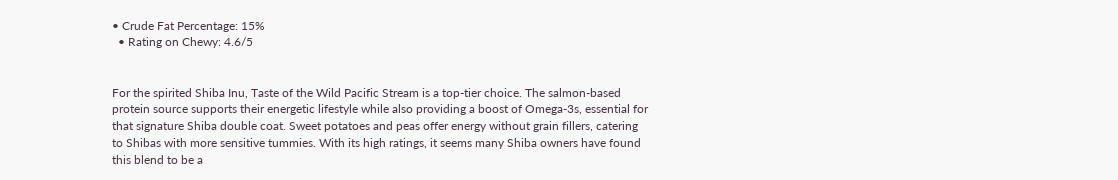• Crude Fat Percentage: 15%
  • Rating on Chewy: 4.6/5


For the spirited Shiba Inu, Taste of the Wild Pacific Stream is a top-tier choice. The salmon-based protein source supports their energetic lifestyle while also providing a boost of Omega-3s, essential for that signature Shiba double coat. Sweet potatoes and peas offer energy without grain fillers, catering to Shibas with more sensitive tummies. With its high ratings, it seems many Shiba owners have found this blend to be a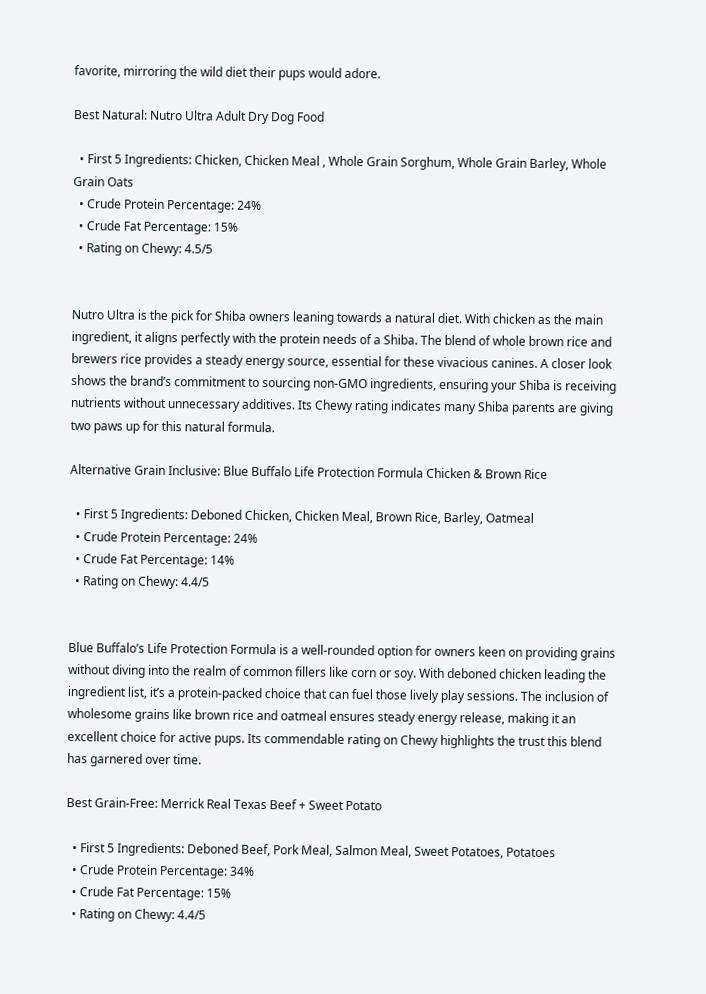favorite, mirroring the wild diet their pups would adore.

Best Natural: Nutro Ultra Adult Dry Dog Food

  • First 5 Ingredients: Chicken, Chicken Meal , Whole Grain Sorghum, Whole Grain Barley, Whole Grain Oats
  • Crude Protein Percentage: 24%
  • Crude Fat Percentage: 15%
  • Rating on Chewy: 4.5/5


Nutro Ultra is the pick for Shiba owners leaning towards a natural diet. With chicken as the main ingredient, it aligns perfectly with the protein needs of a Shiba. The blend of whole brown rice and brewers rice provides a steady energy source, essential for these vivacious canines. A closer look shows the brand’s commitment to sourcing non-GMO ingredients, ensuring your Shiba is receiving nutrients without unnecessary additives. Its Chewy rating indicates many Shiba parents are giving two paws up for this natural formula.

Alternative Grain Inclusive: Blue Buffalo Life Protection Formula Chicken & Brown Rice

  • First 5 Ingredients: Deboned Chicken, Chicken Meal, Brown Rice, Barley, Oatmeal
  • Crude Protein Percentage: 24%
  • Crude Fat Percentage: 14%
  • Rating on Chewy: 4.4/5


Blue Buffalo’s Life Protection Formula is a well-rounded option for owners keen on providing grains without diving into the realm of common fillers like corn or soy. With deboned chicken leading the ingredient list, it’s a protein-packed choice that can fuel those lively play sessions. The inclusion of wholesome grains like brown rice and oatmeal ensures steady energy release, making it an excellent choice for active pups. Its commendable rating on Chewy highlights the trust this blend has garnered over time.

Best Grain-Free: Merrick Real Texas Beef + Sweet Potato

  • First 5 Ingredients: Deboned Beef, Pork Meal, Salmon Meal, Sweet Potatoes, Potatoes
  • Crude Protein Percentage: 34%
  • Crude Fat Percentage: 15%
  • Rating on Chewy: 4.4/5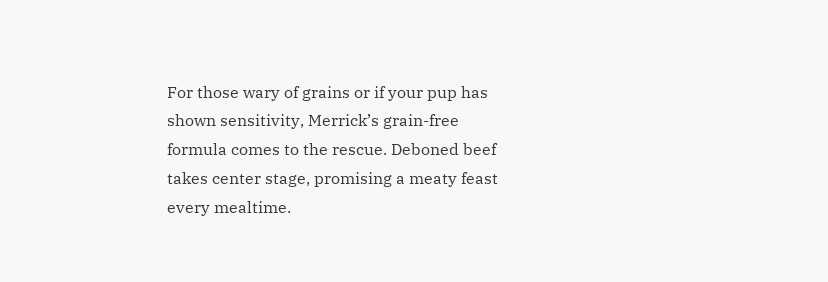For those wary of grains or if your pup has shown sensitivity, Merrick’s grain-free formula comes to the rescue. Deboned beef takes center stage, promising a meaty feast every mealtime.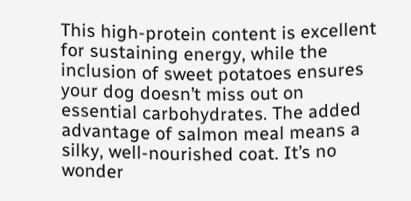This high-protein content is excellent for sustaining energy, while the inclusion of sweet potatoes ensures your dog doesn’t miss out on essential carbohydrates. The added advantage of salmon meal means a silky, well-nourished coat. It’s no wonder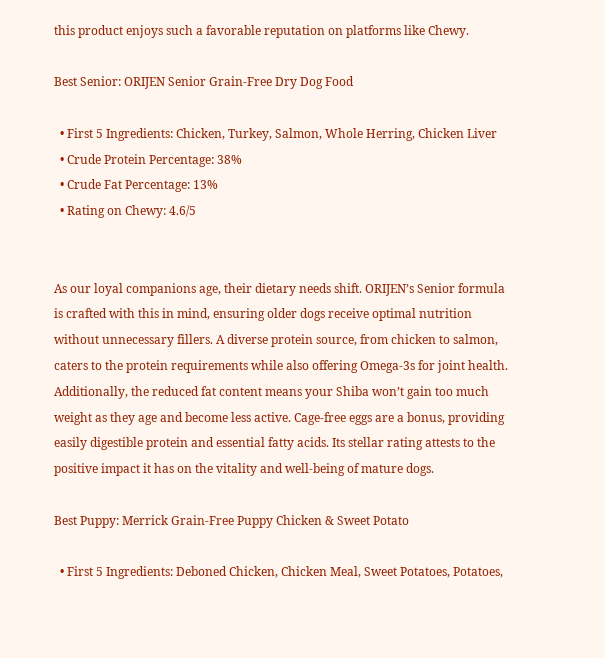this product enjoys such a favorable reputation on platforms like Chewy.

Best Senior: ORIJEN Senior Grain-Free Dry Dog Food

  • First 5 Ingredients: Chicken, Turkey, Salmon, Whole Herring, Chicken Liver
  • Crude Protein Percentage: 38%
  • Crude Fat Percentage: 13%
  • Rating on Chewy: 4.6/5


As our loyal companions age, their dietary needs shift. ORIJEN’s Senior formula is crafted with this in mind, ensuring older dogs receive optimal nutrition without unnecessary fillers. A diverse protein source, from chicken to salmon, caters to the protein requirements while also offering Omega-3s for joint health. Additionally, the reduced fat content means your Shiba won’t gain too much weight as they age and become less active. Cage-free eggs are a bonus, providing easily digestible protein and essential fatty acids. Its stellar rating attests to the positive impact it has on the vitality and well-being of mature dogs.

Best Puppy: Merrick Grain-Free Puppy Chicken & Sweet Potato

  • First 5 Ingredients: Deboned Chicken, Chicken Meal, Sweet Potatoes, Potatoes,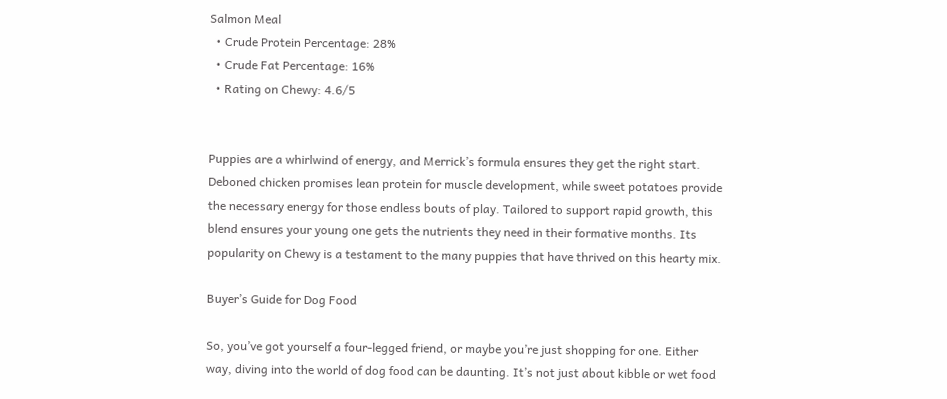Salmon Meal
  • Crude Protein Percentage: 28%
  • Crude Fat Percentage: 16%
  • Rating on Chewy: 4.6/5


Puppies are a whirlwind of energy, and Merrick’s formula ensures they get the right start. Deboned chicken promises lean protein for muscle development, while sweet potatoes provide the necessary energy for those endless bouts of play. Tailored to support rapid growth, this blend ensures your young one gets the nutrients they need in their formative months. Its popularity on Chewy is a testament to the many puppies that have thrived on this hearty mix.

Buyer’s Guide for Dog Food

So, you’ve got yourself a four-legged friend, or maybe you’re just shopping for one. Either way, diving into the world of dog food can be daunting. It’s not just about kibble or wet food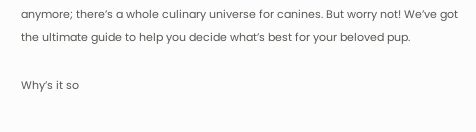anymore; there’s a whole culinary universe for canines. But worry not! We’ve got the ultimate guide to help you decide what’s best for your beloved pup.

Why’s it so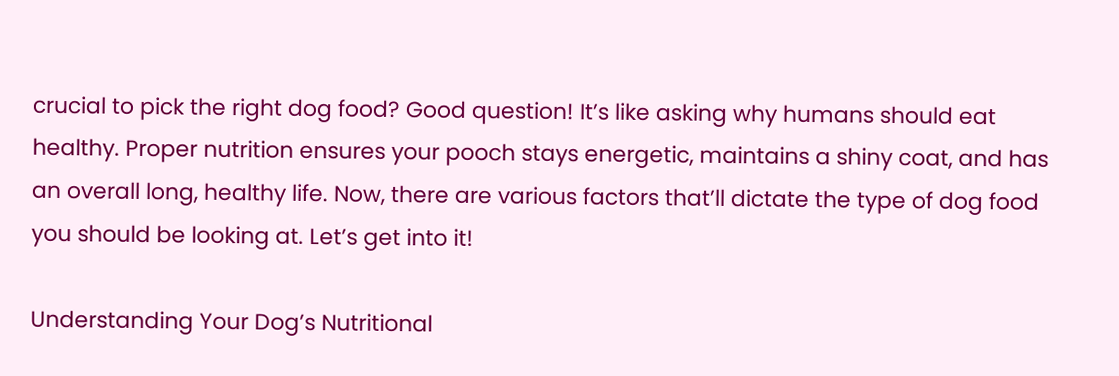crucial to pick the right dog food? Good question! It’s like asking why humans should eat healthy. Proper nutrition ensures your pooch stays energetic, maintains a shiny coat, and has an overall long, healthy life. Now, there are various factors that’ll dictate the type of dog food you should be looking at. Let’s get into it!

Understanding Your Dog’s Nutritional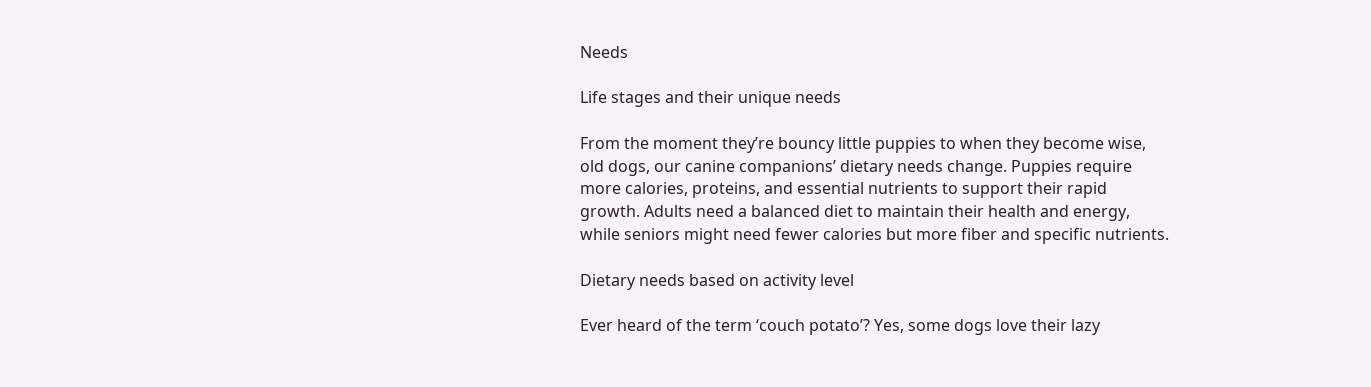Needs

Life stages and their unique needs

From the moment they’re bouncy little puppies to when they become wise, old dogs, our canine companions’ dietary needs change. Puppies require more calories, proteins, and essential nutrients to support their rapid growth. Adults need a balanced diet to maintain their health and energy, while seniors might need fewer calories but more fiber and specific nutrients.

Dietary needs based on activity level

Ever heard of the term ‘couch potato’? Yes, some dogs love their lazy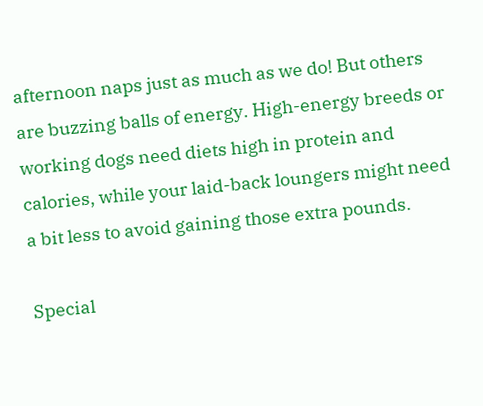afternoon naps just as much as we do! But others are buzzing balls of energy. High-energy breeds or working dogs need diets high in protein and calories, while your laid-back loungers might need a bit less to avoid gaining those extra pounds.

Special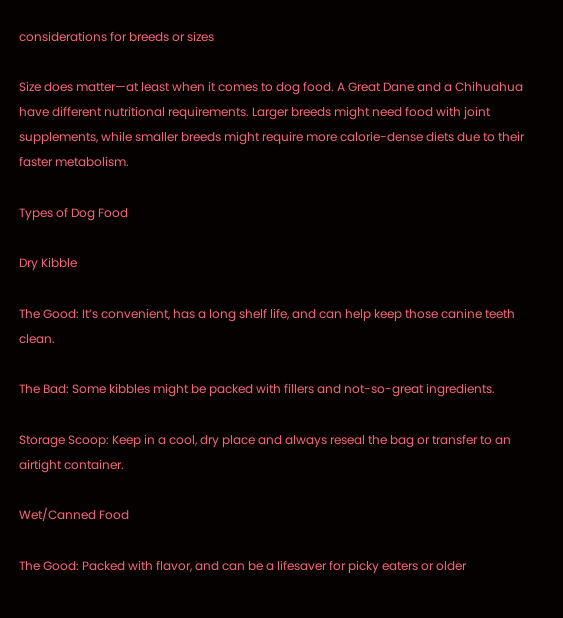considerations for breeds or sizes

Size does matter—at least when it comes to dog food. A Great Dane and a Chihuahua have different nutritional requirements. Larger breeds might need food with joint supplements, while smaller breeds might require more calorie-dense diets due to their faster metabolism.

Types of Dog Food

Dry Kibble

The Good: It’s convenient, has a long shelf life, and can help keep those canine teeth clean.

The Bad: Some kibbles might be packed with fillers and not-so-great ingredients.

Storage Scoop: Keep in a cool, dry place and always reseal the bag or transfer to an airtight container.

Wet/Canned Food

The Good: Packed with flavor, and can be a lifesaver for picky eaters or older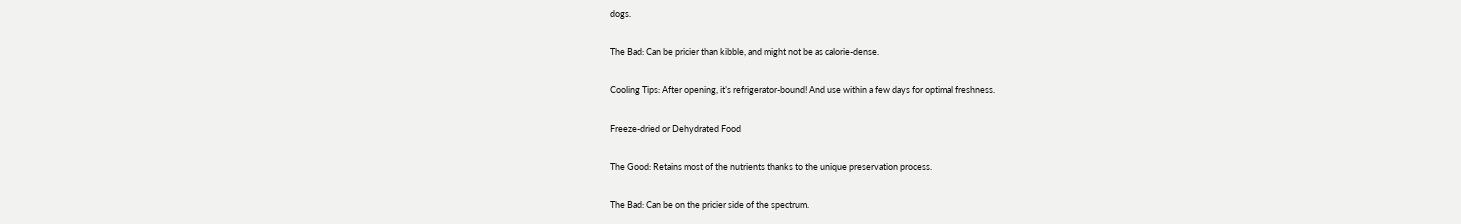dogs.

The Bad: Can be pricier than kibble, and might not be as calorie-dense.

Cooling Tips: After opening, it’s refrigerator-bound! And use within a few days for optimal freshness.

Freeze-dried or Dehydrated Food

The Good: Retains most of the nutrients thanks to the unique preservation process.

The Bad: Can be on the pricier side of the spectrum.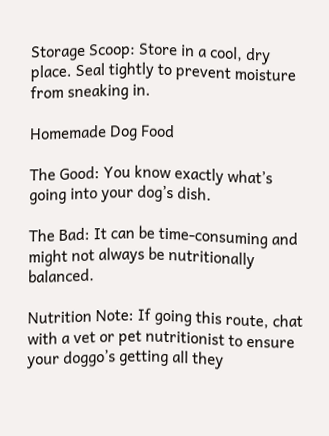Storage Scoop: Store in a cool, dry place. Seal tightly to prevent moisture from sneaking in.

Homemade Dog Food

The Good: You know exactly what’s going into your dog’s dish.

The Bad: It can be time-consuming and might not always be nutritionally balanced.

Nutrition Note: If going this route, chat with a vet or pet nutritionist to ensure your doggo’s getting all they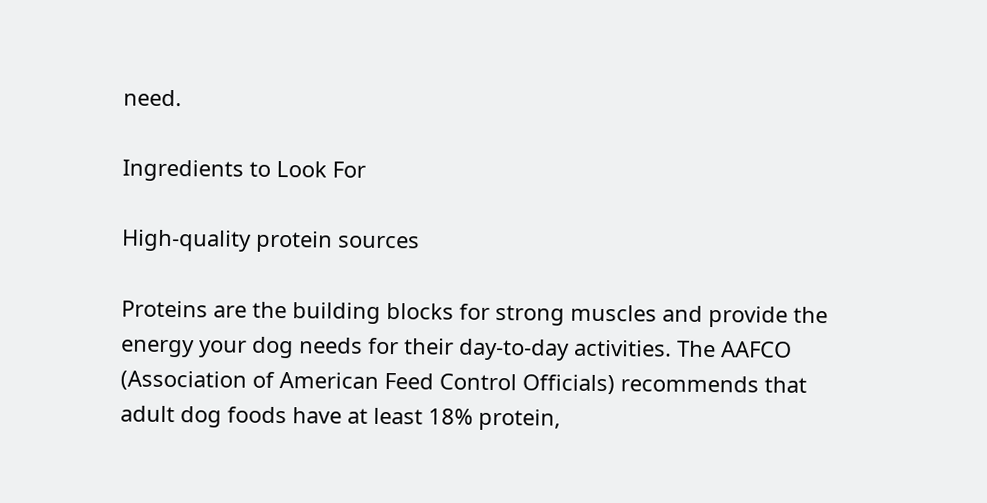need.

Ingredients to Look For

High-quality protein sources

Proteins are the building blocks for strong muscles and provide the energy your dog needs for their day-to-day activities. The AAFCO (Association of American Feed Control Officials) recommends that adult dog foods have at least 18% protein,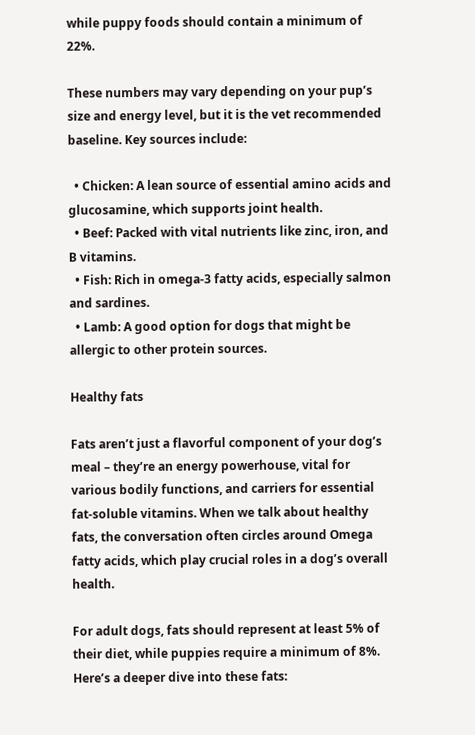while puppy foods should contain a minimum of 22%.

These numbers may vary depending on your pup’s size and energy level, but it is the vet recommended baseline. Key sources include:

  • Chicken: A lean source of essential amino acids and glucosamine, which supports joint health.
  • Beef: Packed with vital nutrients like zinc, iron, and B vitamins.
  • Fish: Rich in omega-3 fatty acids, especially salmon and sardines.
  • Lamb: A good option for dogs that might be allergic to other protein sources.

Healthy fats

Fats aren’t just a flavorful component of your dog’s meal – they’re an energy powerhouse, vital for various bodily functions, and carriers for essential fat-soluble vitamins. When we talk about healthy fats, the conversation often circles around Omega fatty acids, which play crucial roles in a dog’s overall health.

For adult dogs, fats should represent at least 5% of their diet, while puppies require a minimum of 8%. Here’s a deeper dive into these fats: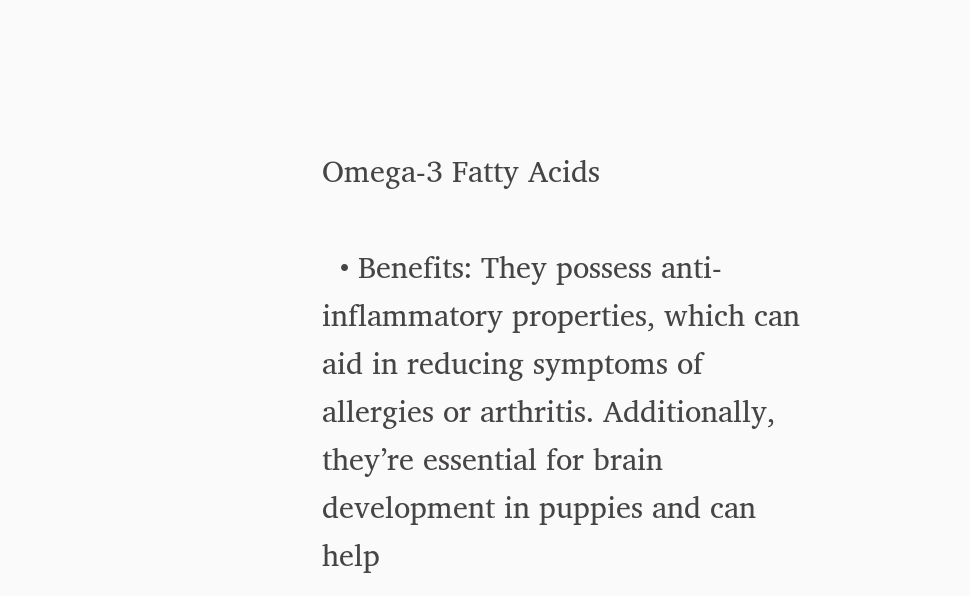Omega-3 Fatty Acids

  • Benefits: They possess anti-inflammatory properties, which can aid in reducing symptoms of allergies or arthritis. Additionally, they’re essential for brain development in puppies and can help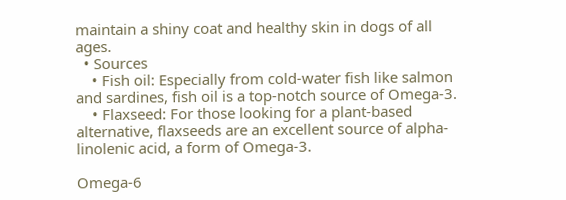maintain a shiny coat and healthy skin in dogs of all ages.
  • Sources
    • Fish oil: Especially from cold-water fish like salmon and sardines, fish oil is a top-notch source of Omega-3.
    • Flaxseed: For those looking for a plant-based alternative, flaxseeds are an excellent source of alpha-linolenic acid, a form of Omega-3.

Omega-6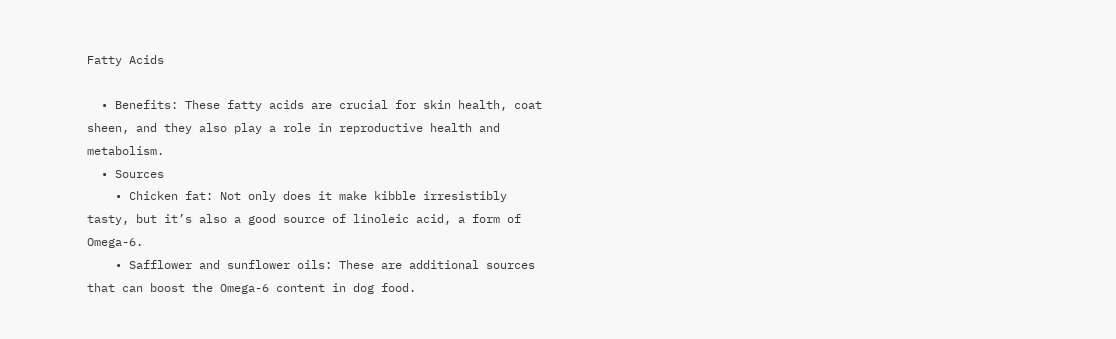Fatty Acids

  • Benefits: These fatty acids are crucial for skin health, coat sheen, and they also play a role in reproductive health and metabolism.
  • Sources
    • Chicken fat: Not only does it make kibble irresistibly tasty, but it’s also a good source of linoleic acid, a form of Omega-6.
    • Safflower and sunflower oils: These are additional sources that can boost the Omega-6 content in dog food.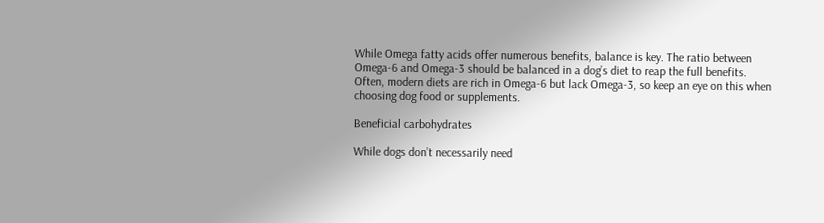While Omega fatty acids offer numerous benefits, balance is key. The ratio between Omega-6 and Omega-3 should be balanced in a dog’s diet to reap the full benefits. Often, modern diets are rich in Omega-6 but lack Omega-3, so keep an eye on this when choosing dog food or supplements.

Beneficial carbohydrates

While dogs don’t necessarily need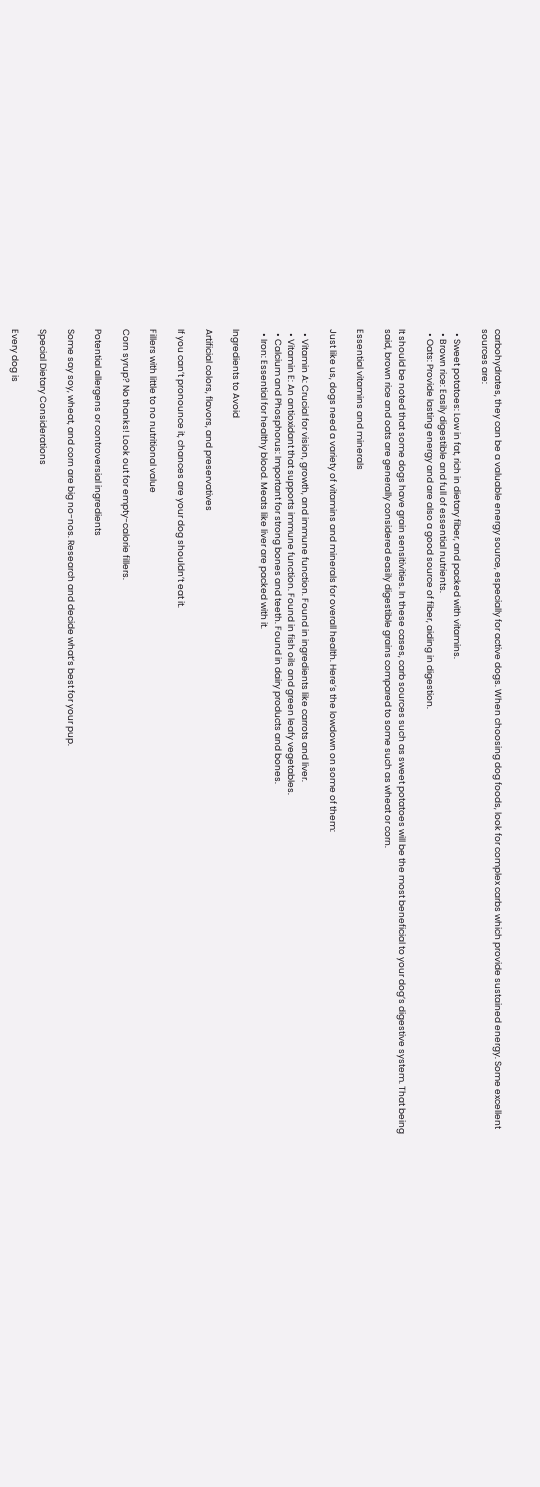carbohydrates, they can be a valuable energy source, especially for active dogs. When choosing dog foods, look for complex carbs which provide sustained energy. Some excellent sources are:

  • Sweet potatoes: Low in fat, rich in dietary fiber, and packed with vitamins.
  • Brown rice: Easily digestible and full of essential nutrients.
  • Oats: Provide lasting energy and are also a good source of fiber, aiding in digestion.

It should be noted that some dogs have grain sensitivities. In these cases, carb sources such as sweet potatoes will be the most beneficial to your dog’s digestive system. That being said, brown rice and oats are generally considered easily digestible grains compared to some such as wheat or corn.

Essential vitamins and minerals

Just like us, dogs need a variety of vitamins and minerals for overall health. Here’s the lowdown on some of them:

  • Vitamin A: Crucial for vision, growth, and immune function. Found in ingredients like carrots and liver.
  • Vitamin E: An antioxidant that supports immune function. Found in fish oils and green leafy vegetables.
  • Calcium and Phosphorus: Important for strong bones and teeth. Found in dairy products and bones.
  • Iron: Essential for healthy blood. Meats like liver are packed with it.

Ingredients to Avoid

Artificial colors, flavors, and preservatives

If you can’t pronounce it, chances are your dog shouldn’t eat it.

Fillers with little to no nutritional value

Corn syrup? No thanks! Look out for empty-calorie fillers.

Potential allergens or controversial ingredients

Some say soy, wheat, and corn are big no-nos. Research and decide what’s best for your pup.

Special Dietary Considerations

Every dog is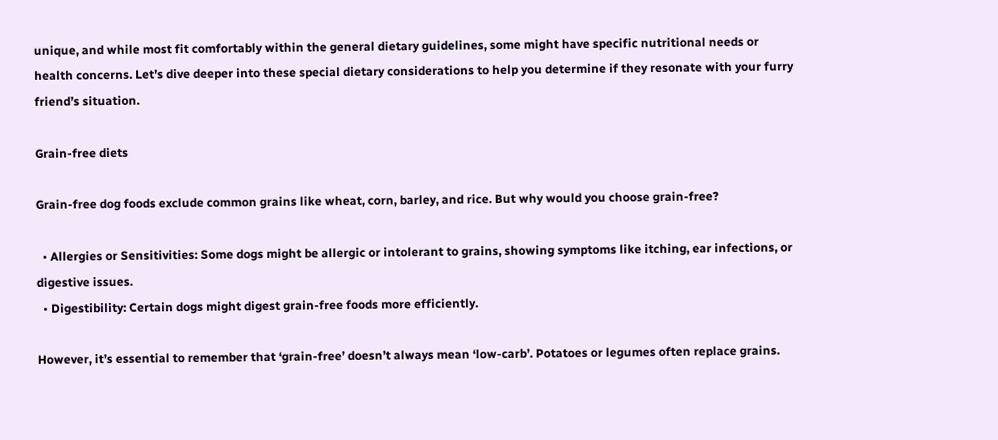unique, and while most fit comfortably within the general dietary guidelines, some might have specific nutritional needs or health concerns. Let’s dive deeper into these special dietary considerations to help you determine if they resonate with your furry friend’s situation.

Grain-free diets

Grain-free dog foods exclude common grains like wheat, corn, barley, and rice. But why would you choose grain-free?

  • Allergies or Sensitivities: Some dogs might be allergic or intolerant to grains, showing symptoms like itching, ear infections, or digestive issues.
  • Digestibility: Certain dogs might digest grain-free foods more efficiently.

However, it’s essential to remember that ‘grain-free’ doesn’t always mean ‘low-carb’. Potatoes or legumes often replace grains.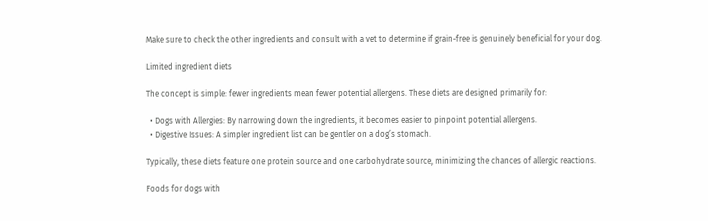Make sure to check the other ingredients and consult with a vet to determine if grain-free is genuinely beneficial for your dog.

Limited ingredient diets

The concept is simple: fewer ingredients mean fewer potential allergens. These diets are designed primarily for:

  • Dogs with Allergies: By narrowing down the ingredients, it becomes easier to pinpoint potential allergens.
  • Digestive Issues: A simpler ingredient list can be gentler on a dog’s stomach.

Typically, these diets feature one protein source and one carbohydrate source, minimizing the chances of allergic reactions.

Foods for dogs with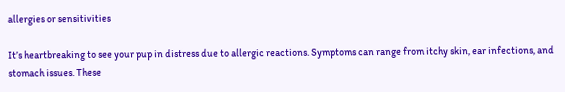allergies or sensitivities

It’s heartbreaking to see your pup in distress due to allergic reactions. Symptoms can range from itchy skin, ear infections, and stomach issues. These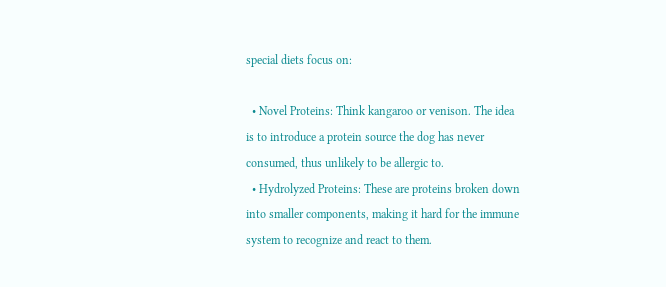special diets focus on:

  • Novel Proteins: Think kangaroo or venison. The idea is to introduce a protein source the dog has never consumed, thus unlikely to be allergic to.
  • Hydrolyzed Proteins: These are proteins broken down into smaller components, making it hard for the immune system to recognize and react to them.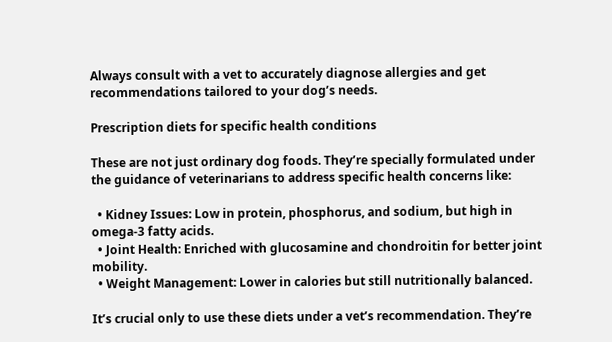Always consult with a vet to accurately diagnose allergies and get recommendations tailored to your dog’s needs.

Prescription diets for specific health conditions

These are not just ordinary dog foods. They’re specially formulated under the guidance of veterinarians to address specific health concerns like:

  • Kidney Issues: Low in protein, phosphorus, and sodium, but high in omega-3 fatty acids.
  • Joint Health: Enriched with glucosamine and chondroitin for better joint mobility.
  • Weight Management: Lower in calories but still nutritionally balanced.

It’s crucial only to use these diets under a vet’s recommendation. They’re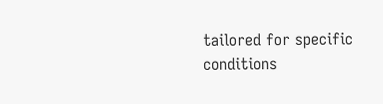tailored for specific conditions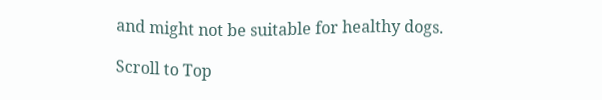and might not be suitable for healthy dogs.

Scroll to Top